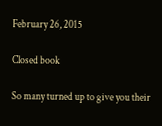February 26, 2015

Closed book

So many turned up to give you their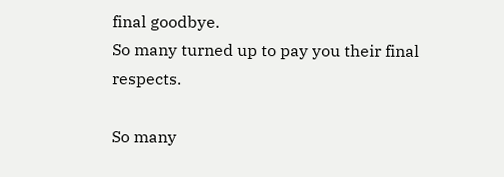final goodbye.
So many turned up to pay you their final respects.

So many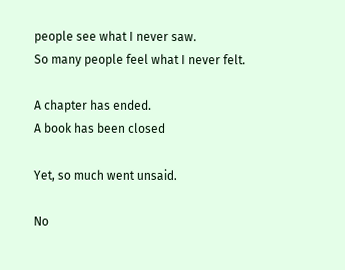people see what I never saw.
So many people feel what I never felt.

A chapter has ended.
A book has been closed

Yet, so much went unsaid.

No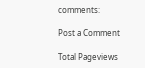comments:

Post a Comment

Total Pageviews